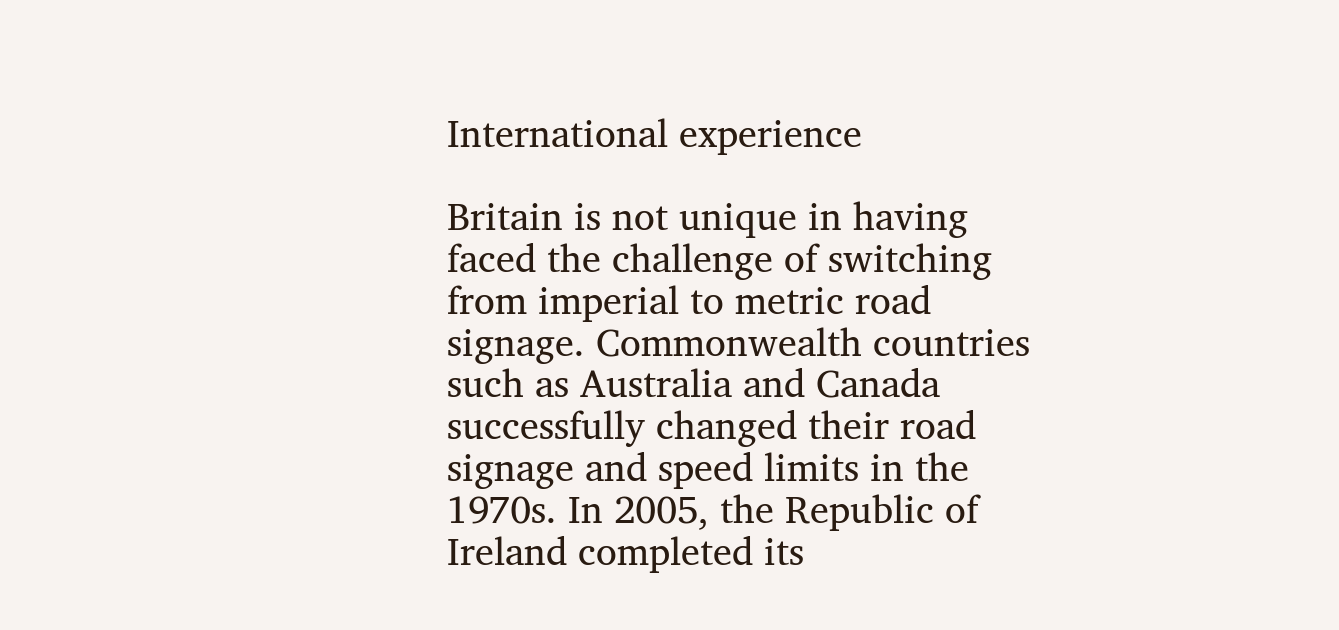International experience

Britain is not unique in having faced the challenge of switching from imperial to metric road signage. Commonwealth countries such as Australia and Canada successfully changed their road signage and speed limits in the 1970s. In 2005, the Republic of Ireland completed its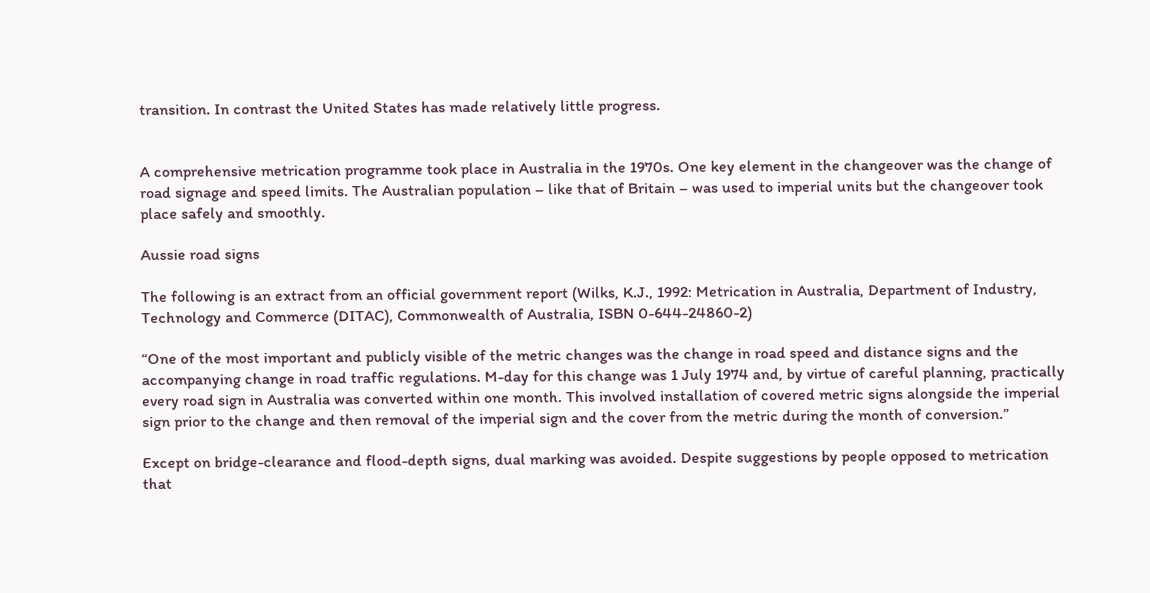transition. In contrast the United States has made relatively little progress.


A comprehensive metrication programme took place in Australia in the 1970s. One key element in the changeover was the change of road signage and speed limits. The Australian population – like that of Britain – was used to imperial units but the changeover took place safely and smoothly.

Aussie road signs

The following is an extract from an official government report (Wilks, K.J., 1992: Metrication in Australia, Department of Industry, Technology and Commerce (DITAC), Commonwealth of Australia, ISBN 0-644-24860-2)

“One of the most important and publicly visible of the metric changes was the change in road speed and distance signs and the accompanying change in road traffic regulations. M-day for this change was 1 July 1974 and, by virtue of careful planning, practically every road sign in Australia was converted within one month. This involved installation of covered metric signs alongside the imperial sign prior to the change and then removal of the imperial sign and the cover from the metric during the month of conversion.”

Except on bridge-clearance and flood-depth signs, dual marking was avoided. Despite suggestions by people opposed to metrication that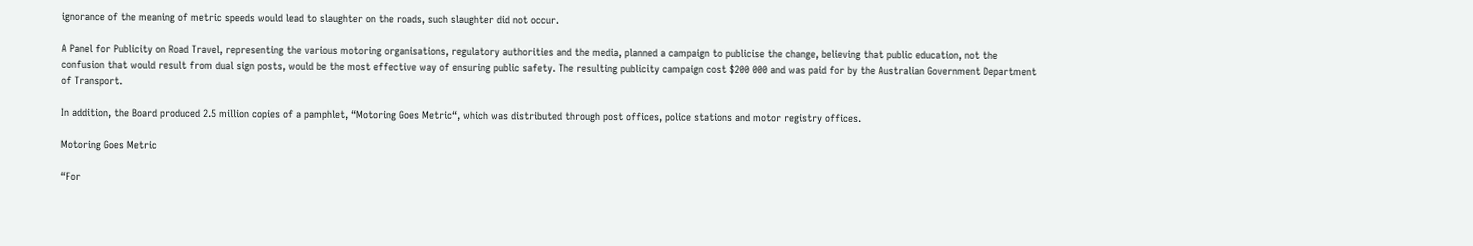ignorance of the meaning of metric speeds would lead to slaughter on the roads, such slaughter did not occur.

A Panel for Publicity on Road Travel, representing the various motoring organisations, regulatory authorities and the media, planned a campaign to publicise the change, believing that public education, not the confusion that would result from dual sign posts, would be the most effective way of ensuring public safety. The resulting publicity campaign cost $200 000 and was paid for by the Australian Government Department of Transport.

In addition, the Board produced 2.5 million copies of a pamphlet, “Motoring Goes Metric“, which was distributed through post offices, police stations and motor registry offices.

Motoring Goes Metric

“For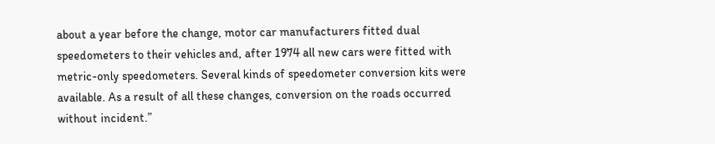about a year before the change, motor car manufacturers fitted dual speedometers to their vehicles and, after 1974 all new cars were fitted with metric-only speedometers. Several kinds of speedometer conversion kits were available. As a result of all these changes, conversion on the roads occurred without incident.”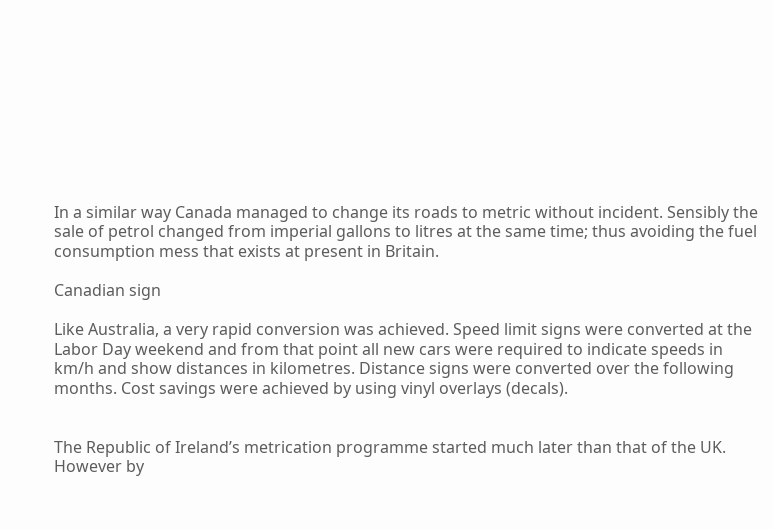In a similar way Canada managed to change its roads to metric without incident. Sensibly the sale of petrol changed from imperial gallons to litres at the same time; thus avoiding the fuel consumption mess that exists at present in Britain.

Canadian sign

Like Australia, a very rapid conversion was achieved. Speed limit signs were converted at the Labor Day weekend and from that point all new cars were required to indicate speeds in km/h and show distances in kilometres. Distance signs were converted over the following months. Cost savings were achieved by using vinyl overlays (decals).


The Republic of Ireland’s metrication programme started much later than that of the UK. However by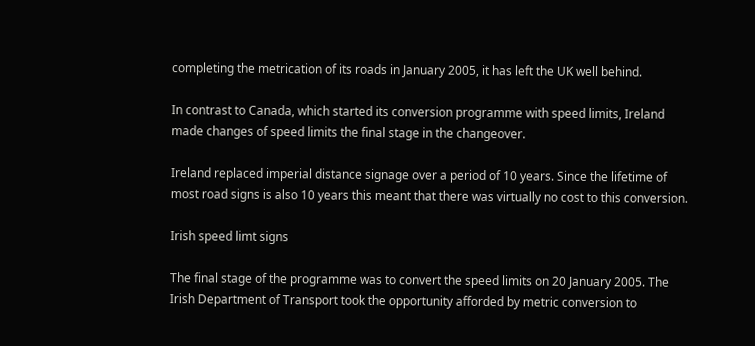completing the metrication of its roads in January 2005, it has left the UK well behind.

In contrast to Canada, which started its conversion programme with speed limits, Ireland made changes of speed limits the final stage in the changeover.

Ireland replaced imperial distance signage over a period of 10 years. Since the lifetime of most road signs is also 10 years this meant that there was virtually no cost to this conversion.

Irish speed limt signs

The final stage of the programme was to convert the speed limits on 20 January 2005. The Irish Department of Transport took the opportunity afforded by metric conversion to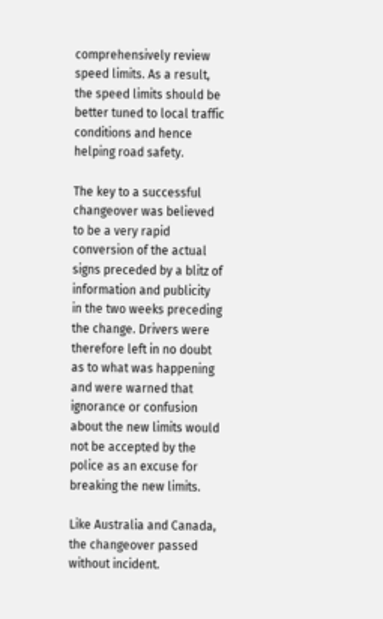comprehensively review speed limits. As a result, the speed limits should be better tuned to local traffic conditions and hence helping road safety.

The key to a successful changeover was believed to be a very rapid conversion of the actual signs preceded by a blitz of information and publicity in the two weeks preceding the change. Drivers were therefore left in no doubt as to what was happening and were warned that ignorance or confusion about the new limits would not be accepted by the police as an excuse for breaking the new limits.

Like Australia and Canada, the changeover passed without incident.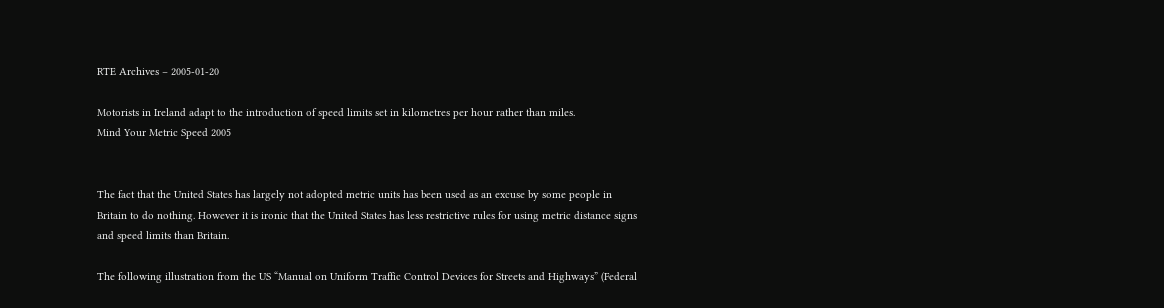RTE Archives – 2005-01-20

Motorists in Ireland adapt to the introduction of speed limits set in kilometres per hour rather than miles.
Mind Your Metric Speed 2005


The fact that the United States has largely not adopted metric units has been used as an excuse by some people in Britain to do nothing. However it is ironic that the United States has less restrictive rules for using metric distance signs and speed limits than Britain.

The following illustration from the US “Manual on Uniform Traffic Control Devices for Streets and Highways” (Federal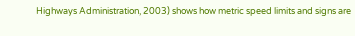Highways Administration, 2003) shows how metric speed limits and signs are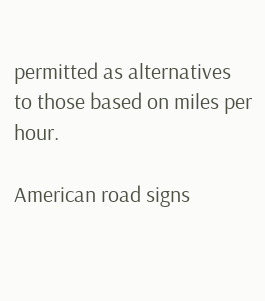permitted as alternatives to those based on miles per hour.

American road signs